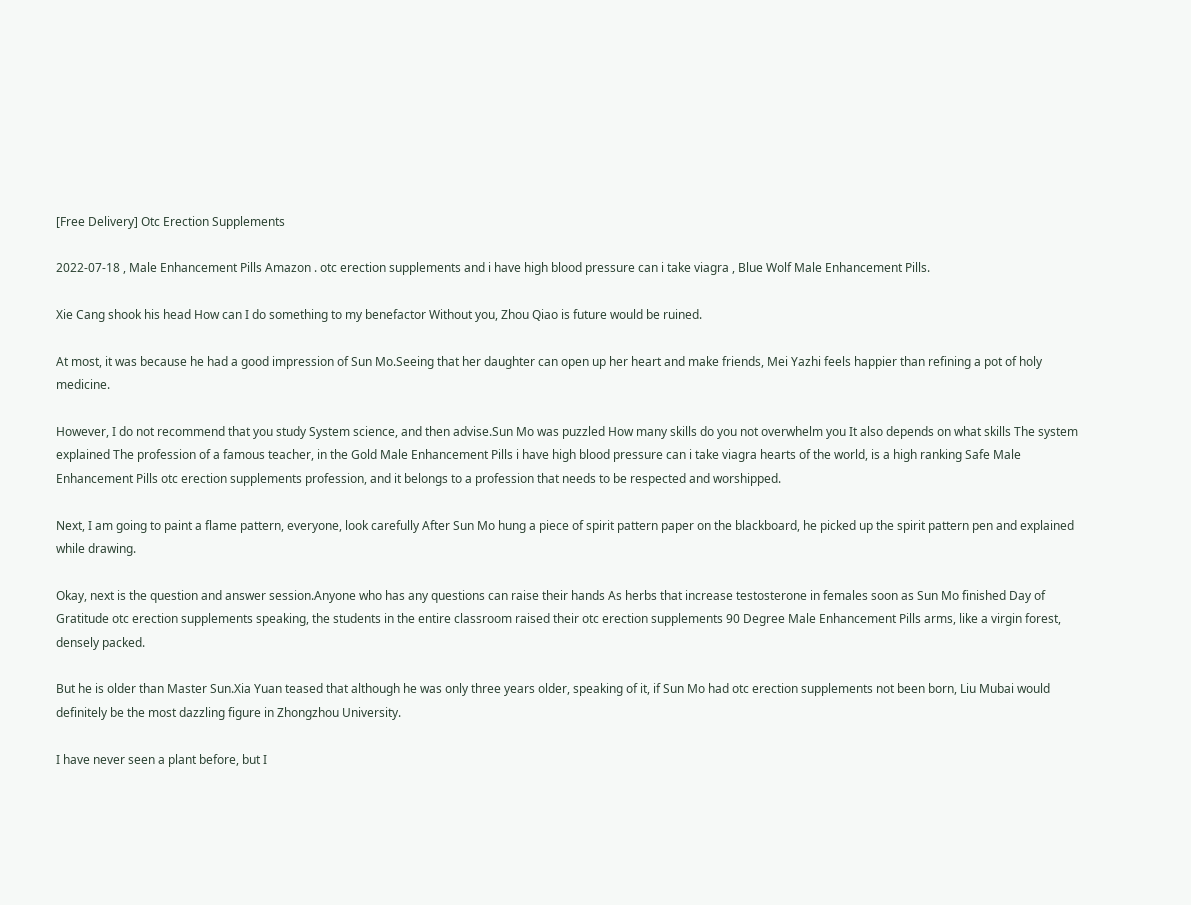[Free Delivery] Otc Erection Supplements

2022-07-18 , Male Enhancement Pills Amazon . otc erection supplements and i have high blood pressure can i take viagra , Blue Wolf Male Enhancement Pills.

Xie Cang shook his head How can I do something to my benefactor Without you, Zhou Qiao is future would be ruined.

At most, it was because he had a good impression of Sun Mo.Seeing that her daughter can open up her heart and make friends, Mei Yazhi feels happier than refining a pot of holy medicine.

However, I do not recommend that you study System science, and then advise.Sun Mo was puzzled How many skills do you not overwhelm you It also depends on what skills The system explained The profession of a famous teacher, in the Gold Male Enhancement Pills i have high blood pressure can i take viagra hearts of the world, is a high ranking Safe Male Enhancement Pills otc erection supplements profession, and it belongs to a profession that needs to be respected and worshipped.

Next, I am going to paint a flame pattern, everyone, look carefully After Sun Mo hung a piece of spirit pattern paper on the blackboard, he picked up the spirit pattern pen and explained while drawing.

Okay, next is the question and answer session.Anyone who has any questions can raise their hands As herbs that increase testosterone in females soon as Sun Mo finished Day of Gratitude otc erection supplements speaking, the students in the entire classroom raised their otc erection supplements 90 Degree Male Enhancement Pills arms, like a virgin forest, densely packed.

But he is older than Master Sun.Xia Yuan teased that although he was only three years older, speaking of it, if Sun Mo had otc erection supplements not been born, Liu Mubai would definitely be the most dazzling figure in Zhongzhou University.

I have never seen a plant before, but I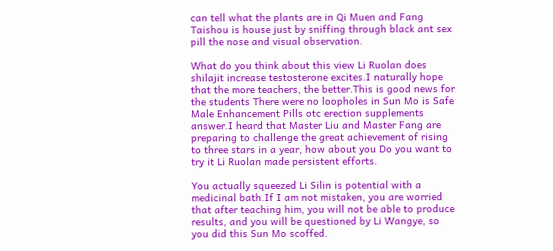can tell what the plants are in Qi Muen and Fang Taishou is house just by sniffing through black ant sex pill the nose and visual observation.

What do you think about this view Li Ruolan does shilajit increase testosterone excites.I naturally hope that the more teachers, the better.This is good news for the students There were no loopholes in Sun Mo is Safe Male Enhancement Pills otc erection supplements answer.I heard that Master Liu and Master Fang are preparing to challenge the great achievement of rising to three stars in a year, how about you Do you want to try it Li Ruolan made persistent efforts.

You actually squeezed Li Silin is potential with a medicinal bath.If I am not mistaken, you are worried that after teaching him, you will not be able to produce results, and you will be questioned by Li Wangye, so you did this Sun Mo scoffed.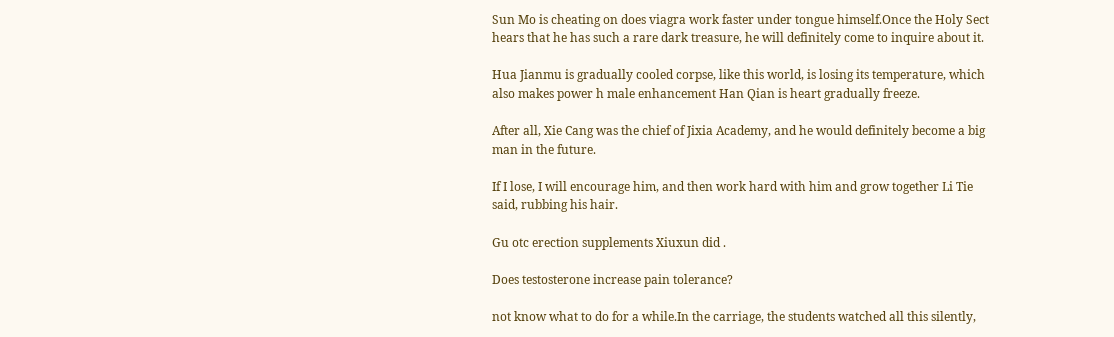Sun Mo is cheating on does viagra work faster under tongue himself.Once the Holy Sect hears that he has such a rare dark treasure, he will definitely come to inquire about it.

Hua Jianmu is gradually cooled corpse, like this world, is losing its temperature, which also makes power h male enhancement Han Qian is heart gradually freeze.

After all, Xie Cang was the chief of Jixia Academy, and he would definitely become a big man in the future.

If I lose, I will encourage him, and then work hard with him and grow together Li Tie said, rubbing his hair.

Gu otc erection supplements Xiuxun did .

Does testosterone increase pain tolerance?

not know what to do for a while.In the carriage, the students watched all this silently,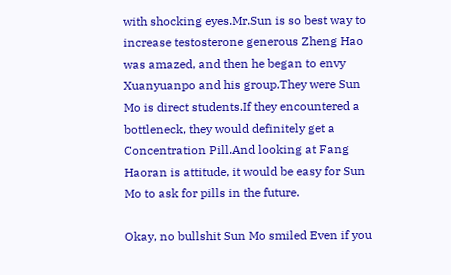with shocking eyes.Mr.Sun is so best way to increase testosterone generous Zheng Hao was amazed, and then he began to envy Xuanyuanpo and his group.They were Sun Mo is direct students.If they encountered a bottleneck, they would definitely get a Concentration Pill.And looking at Fang Haoran is attitude, it would be easy for Sun Mo to ask for pills in the future.

Okay, no bullshit Sun Mo smiled Even if you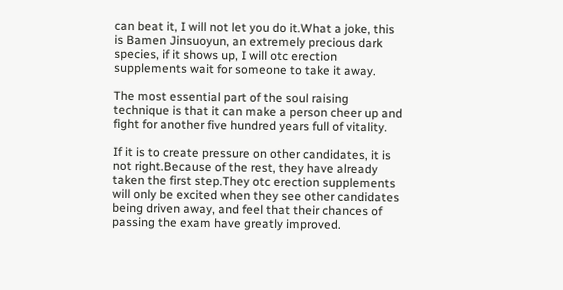can beat it, I will not let you do it.What a joke, this is Bamen Jinsuoyun, an extremely precious dark species, if it shows up, I will otc erection supplements wait for someone to take it away.

The most essential part of the soul raising technique is that it can make a person cheer up and fight for another five hundred years full of vitality.

If it is to create pressure on other candidates, it is not right.Because of the rest, they have already taken the first step.They otc erection supplements will only be excited when they see other candidates being driven away, and feel that their chances of passing the exam have greatly improved.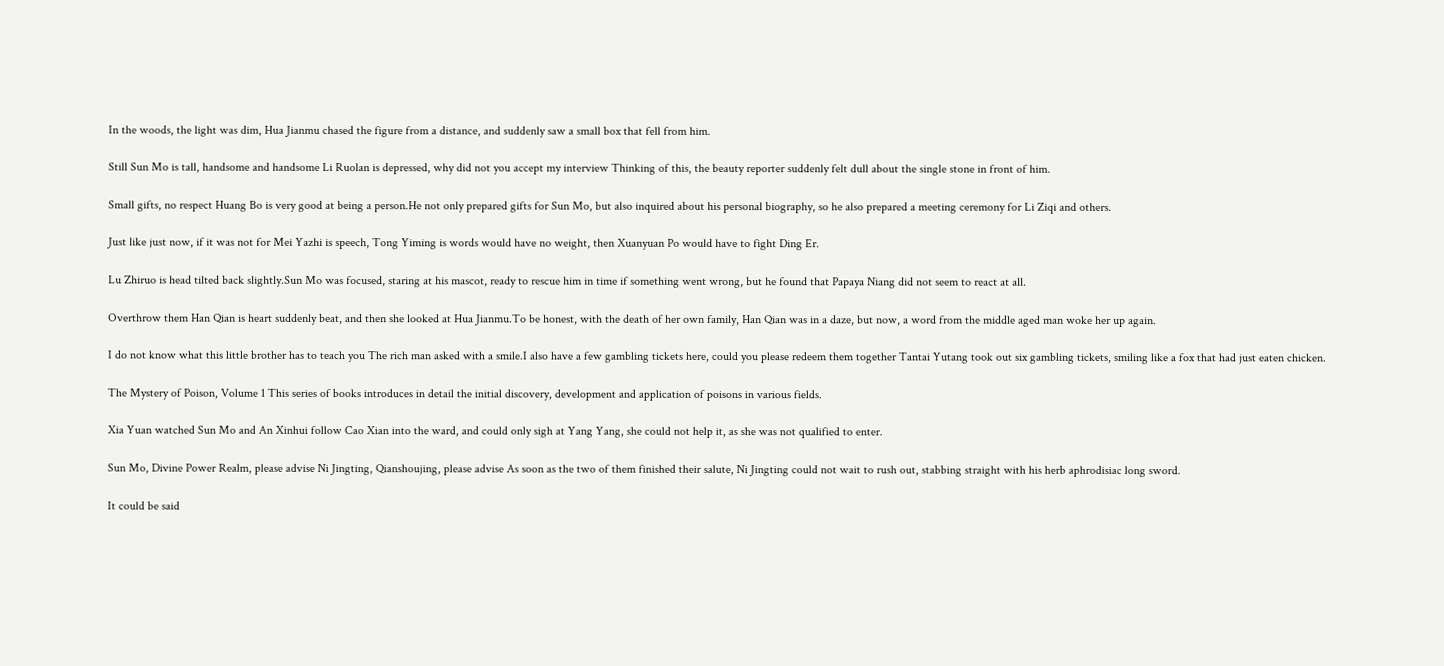In the woods, the light was dim, Hua Jianmu chased the figure from a distance, and suddenly saw a small box that fell from him.

Still Sun Mo is tall, handsome and handsome Li Ruolan is depressed, why did not you accept my interview Thinking of this, the beauty reporter suddenly felt dull about the single stone in front of him.

Small gifts, no respect Huang Bo is very good at being a person.He not only prepared gifts for Sun Mo, but also inquired about his personal biography, so he also prepared a meeting ceremony for Li Ziqi and others.

Just like just now, if it was not for Mei Yazhi is speech, Tong Yiming is words would have no weight, then Xuanyuan Po would have to fight Ding Er.

Lu Zhiruo is head tilted back slightly.Sun Mo was focused, staring at his mascot, ready to rescue him in time if something went wrong, but he found that Papaya Niang did not seem to react at all.

Overthrow them Han Qian is heart suddenly beat, and then she looked at Hua Jianmu.To be honest, with the death of her own family, Han Qian was in a daze, but now, a word from the middle aged man woke her up again.

I do not know what this little brother has to teach you The rich man asked with a smile.I also have a few gambling tickets here, could you please redeem them together Tantai Yutang took out six gambling tickets, smiling like a fox that had just eaten chicken.

The Mystery of Poison, Volume 1 This series of books introduces in detail the initial discovery, development and application of poisons in various fields.

Xia Yuan watched Sun Mo and An Xinhui follow Cao Xian into the ward, and could only sigh at Yang Yang, she could not help it, as she was not qualified to enter.

Sun Mo, Divine Power Realm, please advise Ni Jingting, Qianshoujing, please advise As soon as the two of them finished their salute, Ni Jingting could not wait to rush out, stabbing straight with his herb aphrodisiac long sword.

It could be said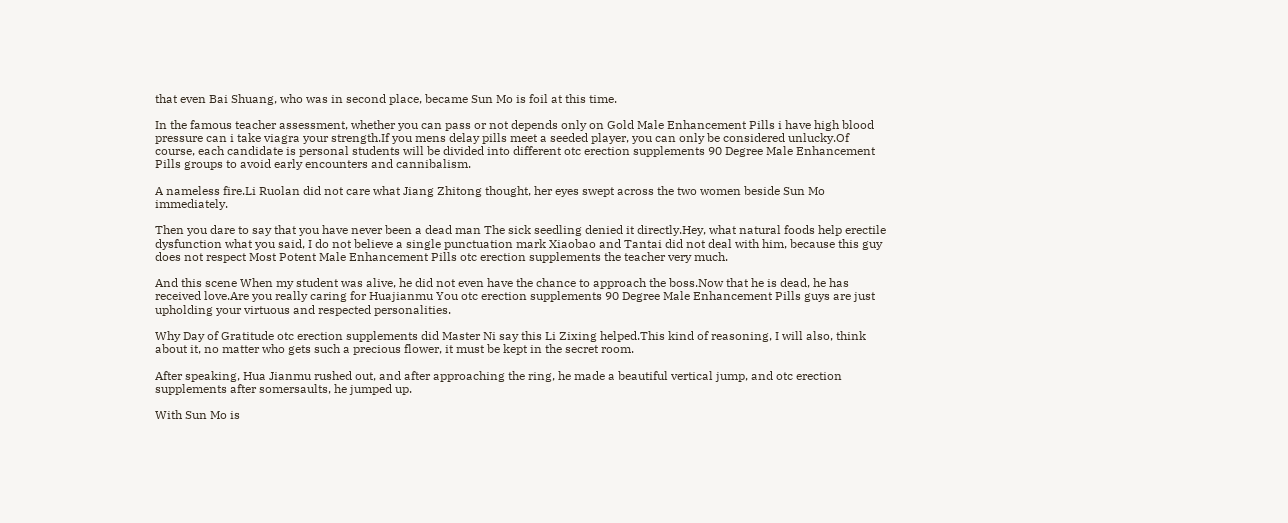that even Bai Shuang, who was in second place, became Sun Mo is foil at this time.

In the famous teacher assessment, whether you can pass or not depends only on Gold Male Enhancement Pills i have high blood pressure can i take viagra your strength.If you mens delay pills meet a seeded player, you can only be considered unlucky.Of course, each candidate is personal students will be divided into different otc erection supplements 90 Degree Male Enhancement Pills groups to avoid early encounters and cannibalism.

A nameless fire.Li Ruolan did not care what Jiang Zhitong thought, her eyes swept across the two women beside Sun Mo immediately.

Then you dare to say that you have never been a dead man The sick seedling denied it directly.Hey, what natural foods help erectile dysfunction what you said, I do not believe a single punctuation mark Xiaobao and Tantai did not deal with him, because this guy does not respect Most Potent Male Enhancement Pills otc erection supplements the teacher very much.

And this scene When my student was alive, he did not even have the chance to approach the boss.Now that he is dead, he has received love.Are you really caring for Huajianmu You otc erection supplements 90 Degree Male Enhancement Pills guys are just upholding your virtuous and respected personalities.

Why Day of Gratitude otc erection supplements did Master Ni say this Li Zixing helped.This kind of reasoning, I will also, think about it, no matter who gets such a precious flower, it must be kept in the secret room.

After speaking, Hua Jianmu rushed out, and after approaching the ring, he made a beautiful vertical jump, and otc erection supplements after somersaults, he jumped up.

With Sun Mo is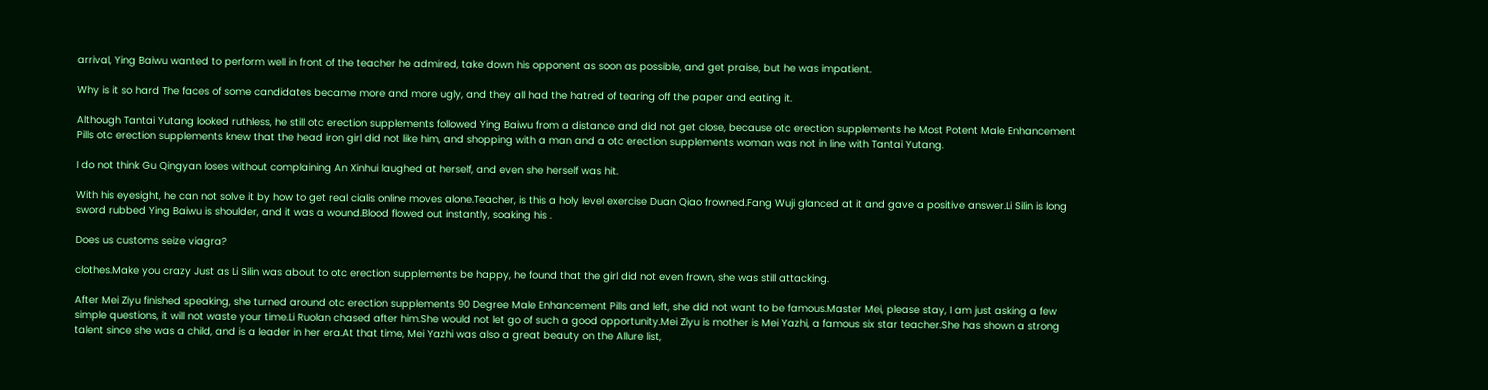arrival, Ying Baiwu wanted to perform well in front of the teacher he admired, take down his opponent as soon as possible, and get praise, but he was impatient.

Why is it so hard The faces of some candidates became more and more ugly, and they all had the hatred of tearing off the paper and eating it.

Although Tantai Yutang looked ruthless, he still otc erection supplements followed Ying Baiwu from a distance and did not get close, because otc erection supplements he Most Potent Male Enhancement Pills otc erection supplements knew that the head iron girl did not like him, and shopping with a man and a otc erection supplements woman was not in line with Tantai Yutang.

I do not think Gu Qingyan loses without complaining An Xinhui laughed at herself, and even she herself was hit.

With his eyesight, he can not solve it by how to get real cialis online moves alone.Teacher, is this a holy level exercise Duan Qiao frowned.Fang Wuji glanced at it and gave a positive answer.Li Silin is long sword rubbed Ying Baiwu is shoulder, and it was a wound.Blood flowed out instantly, soaking his .

Does us customs seize viagra?

clothes.Make you crazy Just as Li Silin was about to otc erection supplements be happy, he found that the girl did not even frown, she was still attacking.

After Mei Ziyu finished speaking, she turned around otc erection supplements 90 Degree Male Enhancement Pills and left, she did not want to be famous.Master Mei, please stay, I am just asking a few simple questions, it will not waste your time.Li Ruolan chased after him.She would not let go of such a good opportunity.Mei Ziyu is mother is Mei Yazhi, a famous six star teacher.She has shown a strong talent since she was a child, and is a leader in her era.At that time, Mei Yazhi was also a great beauty on the Allure list,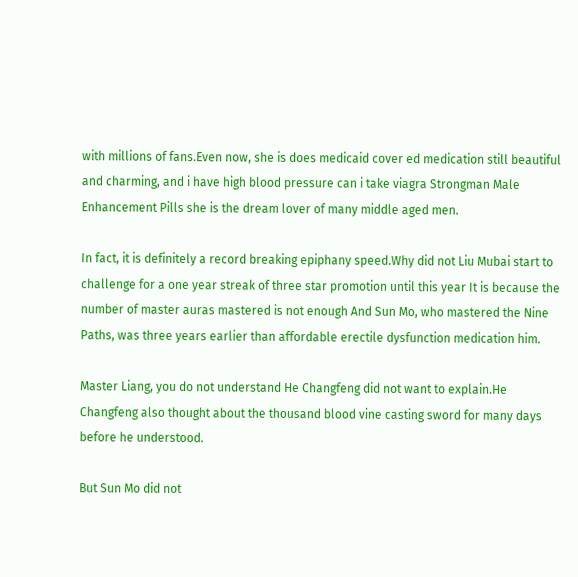with millions of fans.Even now, she is does medicaid cover ed medication still beautiful and charming, and i have high blood pressure can i take viagra Strongman Male Enhancement Pills she is the dream lover of many middle aged men.

In fact, it is definitely a record breaking epiphany speed.Why did not Liu Mubai start to challenge for a one year streak of three star promotion until this year It is because the number of master auras mastered is not enough And Sun Mo, who mastered the Nine Paths, was three years earlier than affordable erectile dysfunction medication him.

Master Liang, you do not understand He Changfeng did not want to explain.He Changfeng also thought about the thousand blood vine casting sword for many days before he understood.

But Sun Mo did not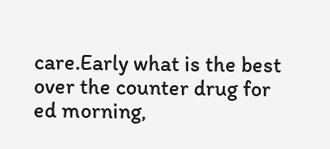care.Early what is the best over the counter drug for ed morning,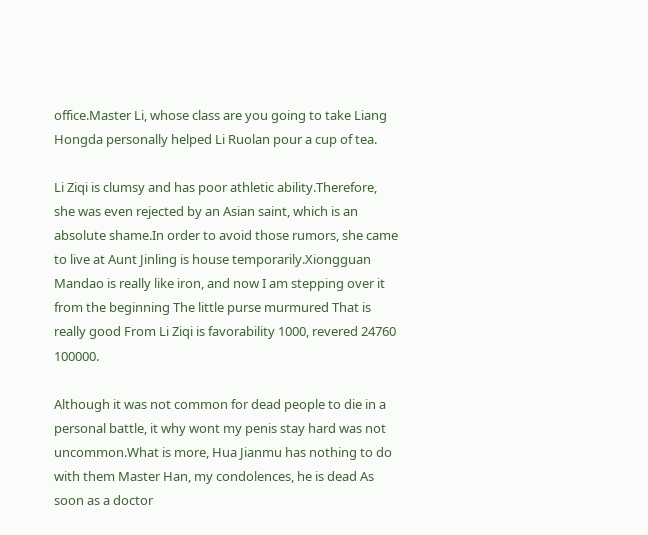office.Master Li, whose class are you going to take Liang Hongda personally helped Li Ruolan pour a cup of tea.

Li Ziqi is clumsy and has poor athletic ability.Therefore, she was even rejected by an Asian saint, which is an absolute shame.In order to avoid those rumors, she came to live at Aunt Jinling is house temporarily.Xiongguan Mandao is really like iron, and now I am stepping over it from the beginning The little purse murmured That is really good From Li Ziqi is favorability 1000, revered 24760 100000.

Although it was not common for dead people to die in a personal battle, it why wont my penis stay hard was not uncommon.What is more, Hua Jianmu has nothing to do with them Master Han, my condolences, he is dead As soon as a doctor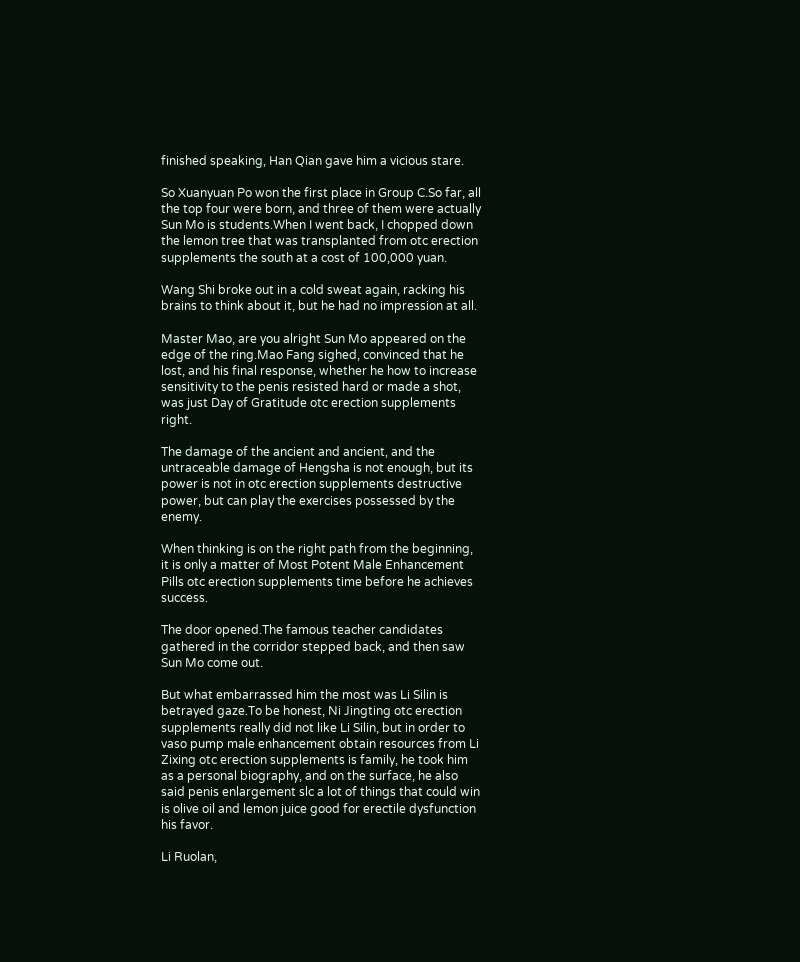finished speaking, Han Qian gave him a vicious stare.

So Xuanyuan Po won the first place in Group C.So far, all the top four were born, and three of them were actually Sun Mo is students.When I went back, I chopped down the lemon tree that was transplanted from otc erection supplements the south at a cost of 100,000 yuan.

Wang Shi broke out in a cold sweat again, racking his brains to think about it, but he had no impression at all.

Master Mao, are you alright Sun Mo appeared on the edge of the ring.Mao Fang sighed, convinced that he lost, and his final response, whether he how to increase sensitivity to the penis resisted hard or made a shot, was just Day of Gratitude otc erection supplements right.

The damage of the ancient and ancient, and the untraceable damage of Hengsha is not enough, but its power is not in otc erection supplements destructive power, but can play the exercises possessed by the enemy.

When thinking is on the right path from the beginning, it is only a matter of Most Potent Male Enhancement Pills otc erection supplements time before he achieves success.

The door opened.The famous teacher candidates gathered in the corridor stepped back, and then saw Sun Mo come out.

But what embarrassed him the most was Li Silin is betrayed gaze.To be honest, Ni Jingting otc erection supplements really did not like Li Silin, but in order to vaso pump male enhancement obtain resources from Li Zixing otc erection supplements is family, he took him as a personal biography, and on the surface, he also said penis enlargement slc a lot of things that could win is olive oil and lemon juice good for erectile dysfunction his favor.

Li Ruolan,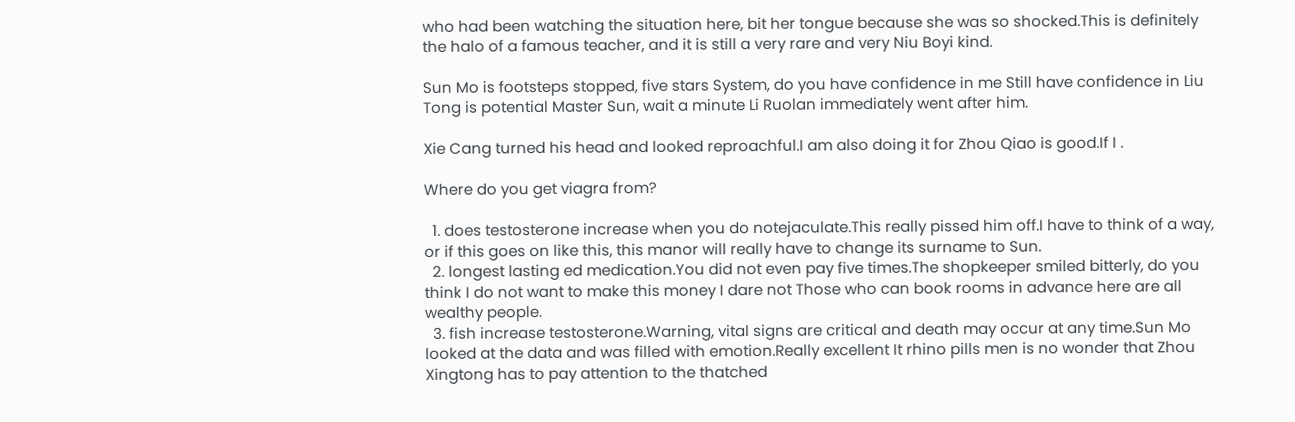who had been watching the situation here, bit her tongue because she was so shocked.This is definitely the halo of a famous teacher, and it is still a very rare and very Niu Boyi kind.

Sun Mo is footsteps stopped, five stars System, do you have confidence in me Still have confidence in Liu Tong is potential Master Sun, wait a minute Li Ruolan immediately went after him.

Xie Cang turned his head and looked reproachful.I am also doing it for Zhou Qiao is good.If I .

Where do you get viagra from?

  1. does testosterone increase when you do notejaculate.This really pissed him off.I have to think of a way, or if this goes on like this, this manor will really have to change its surname to Sun.
  2. longest lasting ed medication.You did not even pay five times.The shopkeeper smiled bitterly, do you think I do not want to make this money I dare not Those who can book rooms in advance here are all wealthy people.
  3. fish increase testosterone.Warning, vital signs are critical and death may occur at any time.Sun Mo looked at the data and was filled with emotion.Really excellent It rhino pills men is no wonder that Zhou Xingtong has to pay attention to the thatched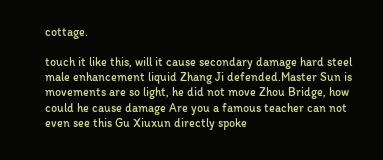cottage.

touch it like this, will it cause secondary damage hard steel male enhancement liquid Zhang Ji defended.Master Sun is movements are so light, he did not move Zhou Bridge, how could he cause damage Are you a famous teacher can not even see this Gu Xiuxun directly spoke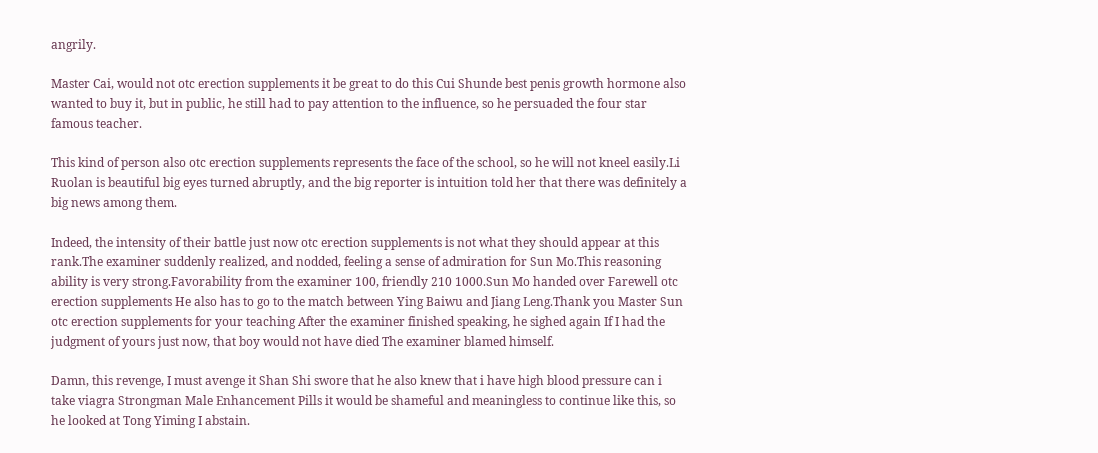angrily.

Master Cai, would not otc erection supplements it be great to do this Cui Shunde best penis growth hormone also wanted to buy it, but in public, he still had to pay attention to the influence, so he persuaded the four star famous teacher.

This kind of person also otc erection supplements represents the face of the school, so he will not kneel easily.Li Ruolan is beautiful big eyes turned abruptly, and the big reporter is intuition told her that there was definitely a big news among them.

Indeed, the intensity of their battle just now otc erection supplements is not what they should appear at this rank.The examiner suddenly realized, and nodded, feeling a sense of admiration for Sun Mo.This reasoning ability is very strong.Favorability from the examiner 100, friendly 210 1000.Sun Mo handed over Farewell otc erection supplements He also has to go to the match between Ying Baiwu and Jiang Leng.Thank you Master Sun otc erection supplements for your teaching After the examiner finished speaking, he sighed again If I had the judgment of yours just now, that boy would not have died The examiner blamed himself.

Damn, this revenge, I must avenge it Shan Shi swore that he also knew that i have high blood pressure can i take viagra Strongman Male Enhancement Pills it would be shameful and meaningless to continue like this, so he looked at Tong Yiming I abstain.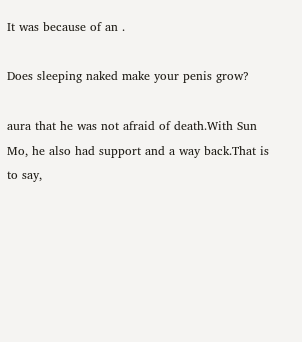It was because of an .

Does sleeping naked make your penis grow?

aura that he was not afraid of death.With Sun Mo, he also had support and a way back.That is to say,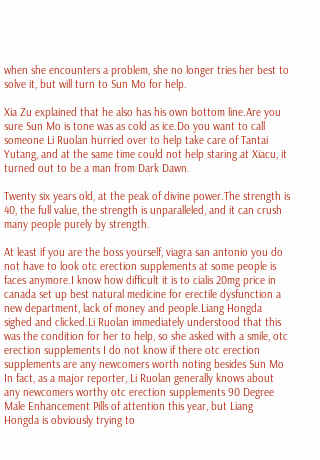when she encounters a problem, she no longer tries her best to solve it, but will turn to Sun Mo for help.

Xia Zu explained that he also has his own bottom line.Are you sure Sun Mo is tone was as cold as ice.Do you want to call someone Li Ruolan hurried over to help take care of Tantai Yutang, and at the same time could not help staring at Xiacu, it turned out to be a man from Dark Dawn.

Twenty six years old, at the peak of divine power.The strength is 40, the full value, the strength is unparalleled, and it can crush many people purely by strength.

At least if you are the boss yourself, viagra san antonio you do not have to look otc erection supplements at some people is faces anymore.I know how difficult it is to cialis 20mg price in canada set up best natural medicine for erectile dysfunction a new department, lack of money and people.Liang Hongda sighed and clicked.Li Ruolan immediately understood that this was the condition for her to help, so she asked with a smile, otc erection supplements I do not know if there otc erection supplements are any newcomers worth noting besides Sun Mo In fact, as a major reporter, Li Ruolan generally knows about any newcomers worthy otc erection supplements 90 Degree Male Enhancement Pills of attention this year, but Liang Hongda is obviously trying to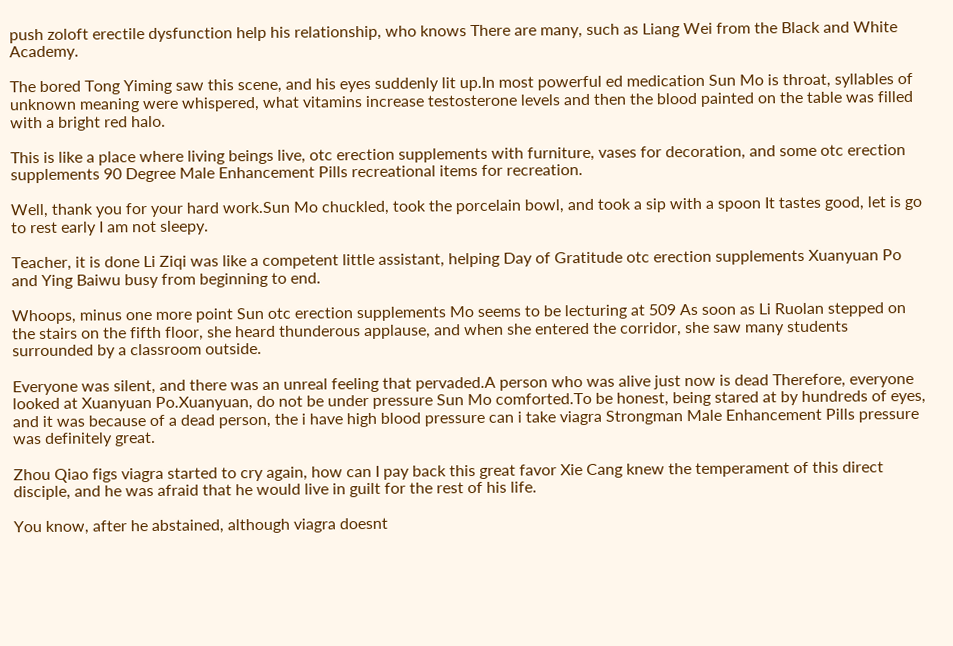push zoloft erectile dysfunction help his relationship, who knows There are many, such as Liang Wei from the Black and White Academy.

The bored Tong Yiming saw this scene, and his eyes suddenly lit up.In most powerful ed medication Sun Mo is throat, syllables of unknown meaning were whispered, what vitamins increase testosterone levels and then the blood painted on the table was filled with a bright red halo.

This is like a place where living beings live, otc erection supplements with furniture, vases for decoration, and some otc erection supplements 90 Degree Male Enhancement Pills recreational items for recreation.

Well, thank you for your hard work.Sun Mo chuckled, took the porcelain bowl, and took a sip with a spoon It tastes good, let is go to rest early I am not sleepy.

Teacher, it is done Li Ziqi was like a competent little assistant, helping Day of Gratitude otc erection supplements Xuanyuan Po and Ying Baiwu busy from beginning to end.

Whoops, minus one more point Sun otc erection supplements Mo seems to be lecturing at 509 As soon as Li Ruolan stepped on the stairs on the fifth floor, she heard thunderous applause, and when she entered the corridor, she saw many students surrounded by a classroom outside.

Everyone was silent, and there was an unreal feeling that pervaded.A person who was alive just now is dead Therefore, everyone looked at Xuanyuan Po.Xuanyuan, do not be under pressure Sun Mo comforted.To be honest, being stared at by hundreds of eyes, and it was because of a dead person, the i have high blood pressure can i take viagra Strongman Male Enhancement Pills pressure was definitely great.

Zhou Qiao figs viagra started to cry again, how can I pay back this great favor Xie Cang knew the temperament of this direct disciple, and he was afraid that he would live in guilt for the rest of his life.

You know, after he abstained, although viagra doesnt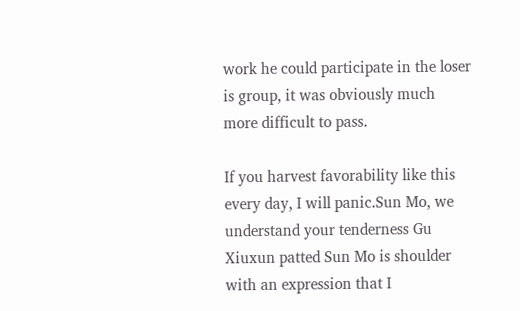work he could participate in the loser is group, it was obviously much more difficult to pass.

If you harvest favorability like this every day, I will panic.Sun Mo, we understand your tenderness Gu Xiuxun patted Sun Mo is shoulder with an expression that I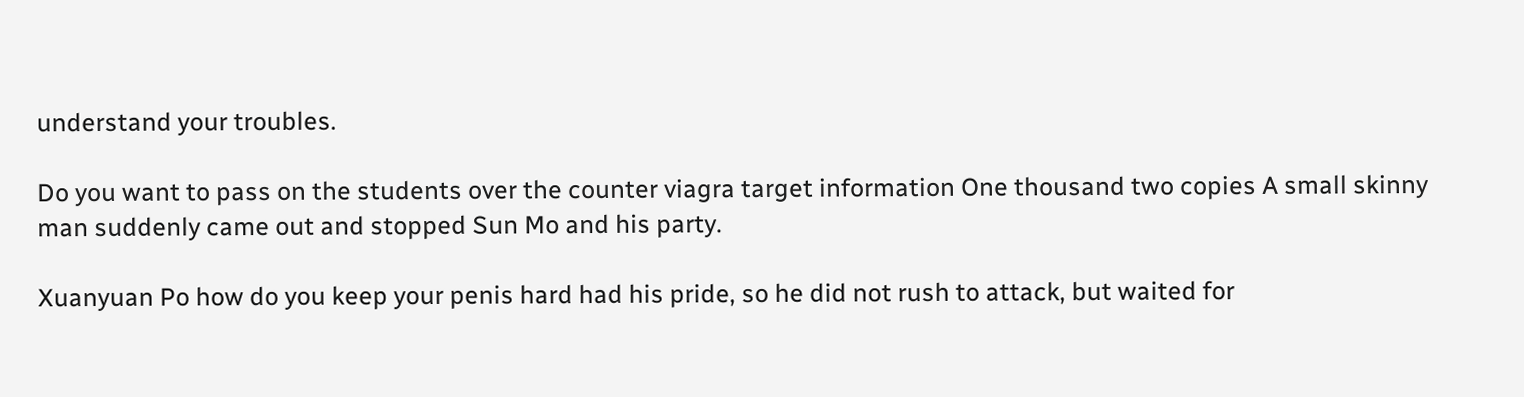understand your troubles.

Do you want to pass on the students over the counter viagra target information One thousand two copies A small skinny man suddenly came out and stopped Sun Mo and his party.

Xuanyuan Po how do you keep your penis hard had his pride, so he did not rush to attack, but waited for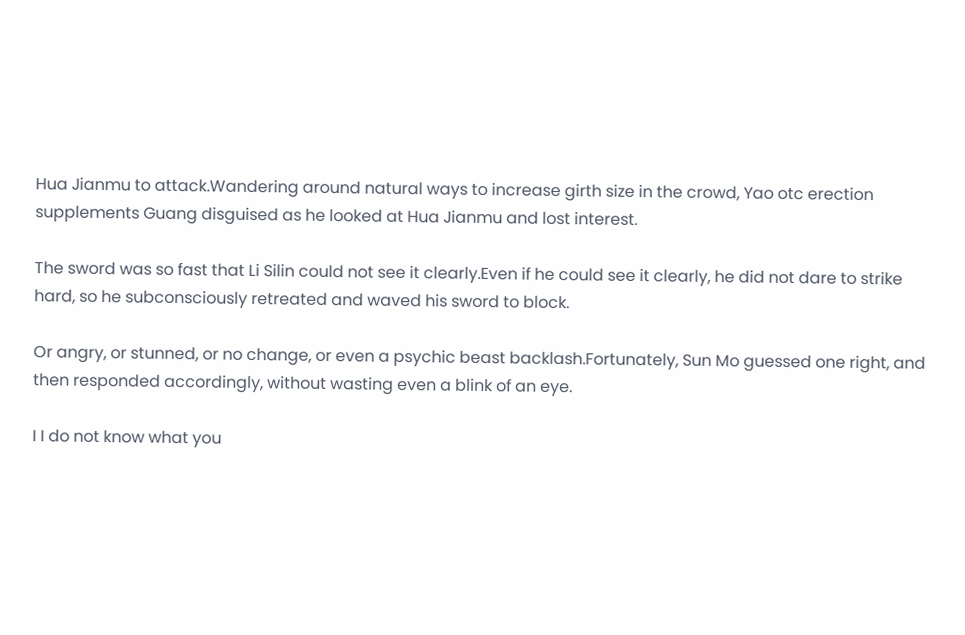Hua Jianmu to attack.Wandering around natural ways to increase girth size in the crowd, Yao otc erection supplements Guang disguised as he looked at Hua Jianmu and lost interest.

The sword was so fast that Li Silin could not see it clearly.Even if he could see it clearly, he did not dare to strike hard, so he subconsciously retreated and waved his sword to block.

Or angry, or stunned, or no change, or even a psychic beast backlash.Fortunately, Sun Mo guessed one right, and then responded accordingly, without wasting even a blink of an eye.

I I do not know what you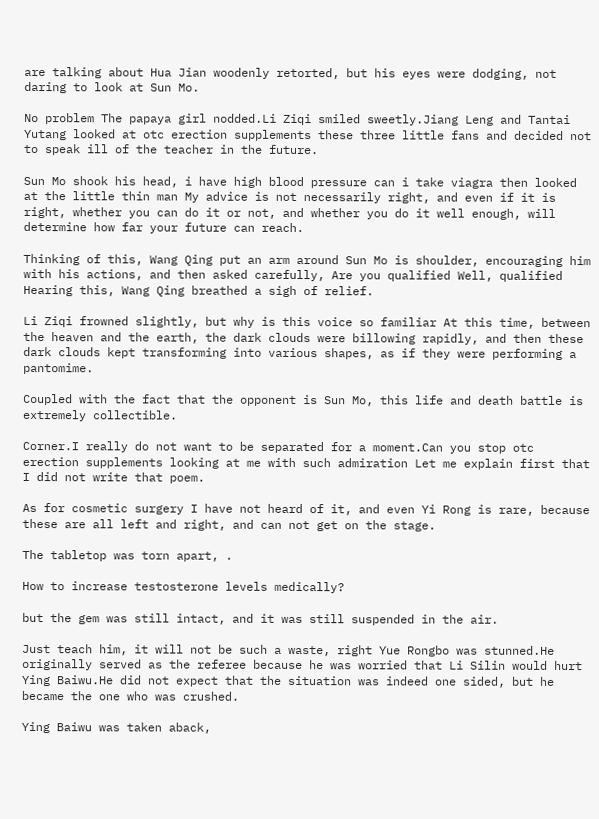are talking about Hua Jian woodenly retorted, but his eyes were dodging, not daring to look at Sun Mo.

No problem The papaya girl nodded.Li Ziqi smiled sweetly.Jiang Leng and Tantai Yutang looked at otc erection supplements these three little fans and decided not to speak ill of the teacher in the future.

Sun Mo shook his head, i have high blood pressure can i take viagra then looked at the little thin man My advice is not necessarily right, and even if it is right, whether you can do it or not, and whether you do it well enough, will determine how far your future can reach.

Thinking of this, Wang Qing put an arm around Sun Mo is shoulder, encouraging him with his actions, and then asked carefully, Are you qualified Well, qualified Hearing this, Wang Qing breathed a sigh of relief.

Li Ziqi frowned slightly, but why is this voice so familiar At this time, between the heaven and the earth, the dark clouds were billowing rapidly, and then these dark clouds kept transforming into various shapes, as if they were performing a pantomime.

Coupled with the fact that the opponent is Sun Mo, this life and death battle is extremely collectible.

Corner.I really do not want to be separated for a moment.Can you stop otc erection supplements looking at me with such admiration Let me explain first that I did not write that poem.

As for cosmetic surgery I have not heard of it, and even Yi Rong is rare, because these are all left and right, and can not get on the stage.

The tabletop was torn apart, .

How to increase testosterone levels medically?

but the gem was still intact, and it was still suspended in the air.

Just teach him, it will not be such a waste, right Yue Rongbo was stunned.He originally served as the referee because he was worried that Li Silin would hurt Ying Baiwu.He did not expect that the situation was indeed one sided, but he became the one who was crushed.

Ying Baiwu was taken aback,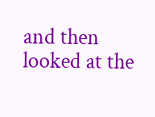and then looked at the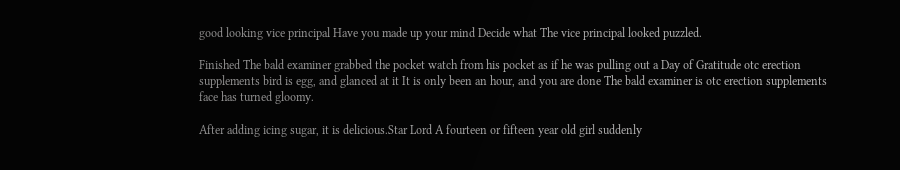good looking vice principal Have you made up your mind Decide what The vice principal looked puzzled.

Finished The bald examiner grabbed the pocket watch from his pocket as if he was pulling out a Day of Gratitude otc erection supplements bird is egg, and glanced at it It is only been an hour, and you are done The bald examiner is otc erection supplements face has turned gloomy.

After adding icing sugar, it is delicious.Star Lord A fourteen or fifteen year old girl suddenly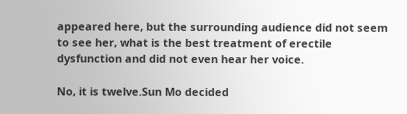appeared here, but the surrounding audience did not seem to see her, what is the best treatment of erectile dysfunction and did not even hear her voice.

No, it is twelve.Sun Mo decided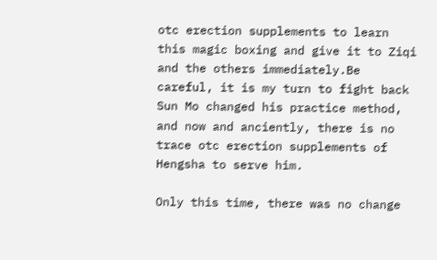otc erection supplements to learn this magic boxing and give it to Ziqi and the others immediately.Be careful, it is my turn to fight back Sun Mo changed his practice method, and now and anciently, there is no trace otc erection supplements of Hengsha to serve him.

Only this time, there was no change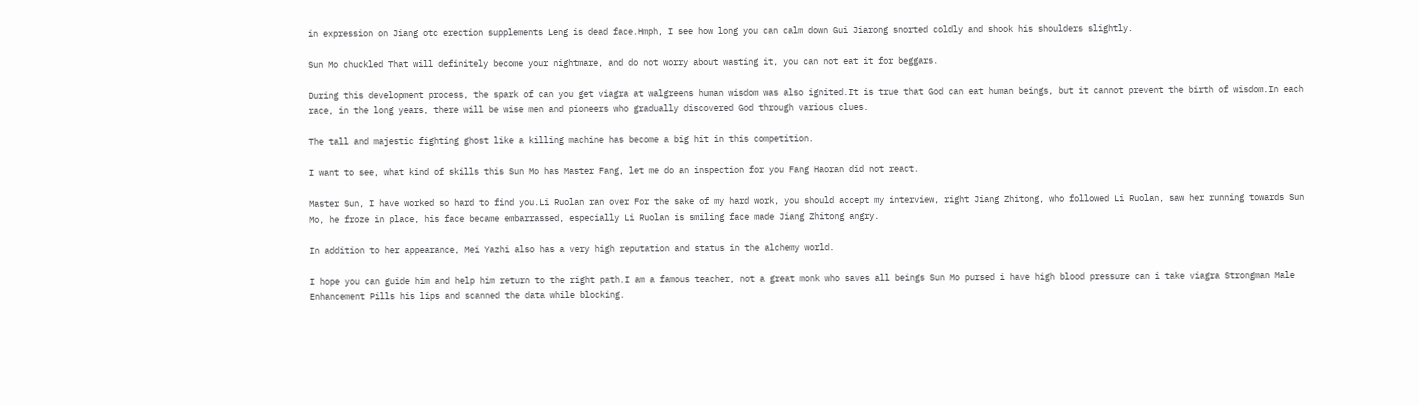in expression on Jiang otc erection supplements Leng is dead face.Hmph, I see how long you can calm down Gui Jiarong snorted coldly and shook his shoulders slightly.

Sun Mo chuckled That will definitely become your nightmare, and do not worry about wasting it, you can not eat it for beggars.

During this development process, the spark of can you get viagra at walgreens human wisdom was also ignited.It is true that God can eat human beings, but it cannot prevent the birth of wisdom.In each race, in the long years, there will be wise men and pioneers who gradually discovered God through various clues.

The tall and majestic fighting ghost like a killing machine has become a big hit in this competition.

I want to see, what kind of skills this Sun Mo has Master Fang, let me do an inspection for you Fang Haoran did not react.

Master Sun, I have worked so hard to find you.Li Ruolan ran over For the sake of my hard work, you should accept my interview, right Jiang Zhitong, who followed Li Ruolan, saw her running towards Sun Mo, he froze in place, his face became embarrassed, especially Li Ruolan is smiling face made Jiang Zhitong angry.

In addition to her appearance, Mei Yazhi also has a very high reputation and status in the alchemy world.

I hope you can guide him and help him return to the right path.I am a famous teacher, not a great monk who saves all beings Sun Mo pursed i have high blood pressure can i take viagra Strongman Male Enhancement Pills his lips and scanned the data while blocking.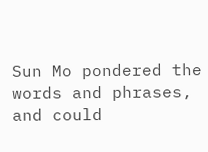Sun Mo pondered the words and phrases, and could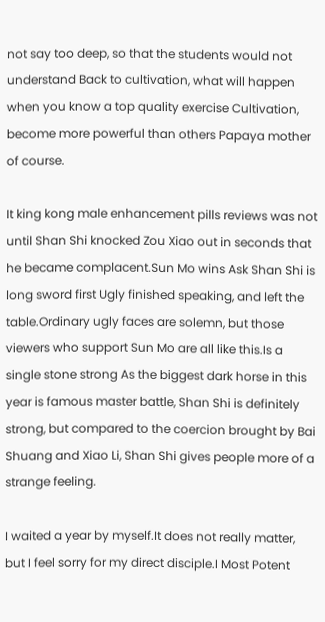not say too deep, so that the students would not understand Back to cultivation, what will happen when you know a top quality exercise Cultivation, become more powerful than others Papaya mother of course.

It king kong male enhancement pills reviews was not until Shan Shi knocked Zou Xiao out in seconds that he became complacent.Sun Mo wins Ask Shan Shi is long sword first Ugly finished speaking, and left the table.Ordinary ugly faces are solemn, but those viewers who support Sun Mo are all like this.Is a single stone strong As the biggest dark horse in this year is famous master battle, Shan Shi is definitely strong, but compared to the coercion brought by Bai Shuang and Xiao Li, Shan Shi gives people more of a strange feeling.

I waited a year by myself.It does not really matter, but I feel sorry for my direct disciple.I Most Potent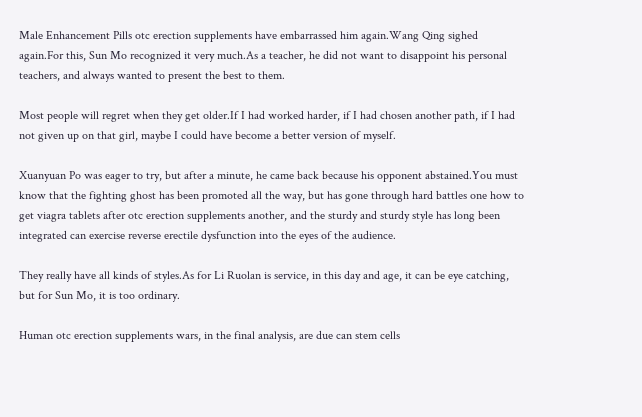Male Enhancement Pills otc erection supplements have embarrassed him again.Wang Qing sighed again.For this, Sun Mo recognized it very much.As a teacher, he did not want to disappoint his personal teachers, and always wanted to present the best to them.

Most people will regret when they get older.If I had worked harder, if I had chosen another path, if I had not given up on that girl, maybe I could have become a better version of myself.

Xuanyuan Po was eager to try, but after a minute, he came back because his opponent abstained.You must know that the fighting ghost has been promoted all the way, but has gone through hard battles one how to get viagra tablets after otc erection supplements another, and the sturdy and sturdy style has long been integrated can exercise reverse erectile dysfunction into the eyes of the audience.

They really have all kinds of styles.As for Li Ruolan is service, in this day and age, it can be eye catching, but for Sun Mo, it is too ordinary.

Human otc erection supplements wars, in the final analysis, are due can stem cells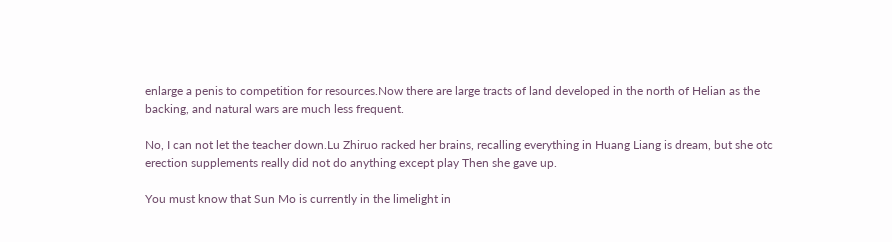enlarge a penis to competition for resources.Now there are large tracts of land developed in the north of Helian as the backing, and natural wars are much less frequent.

No, I can not let the teacher down.Lu Zhiruo racked her brains, recalling everything in Huang Liang is dream, but she otc erection supplements really did not do anything except play Then she gave up.

You must know that Sun Mo is currently in the limelight in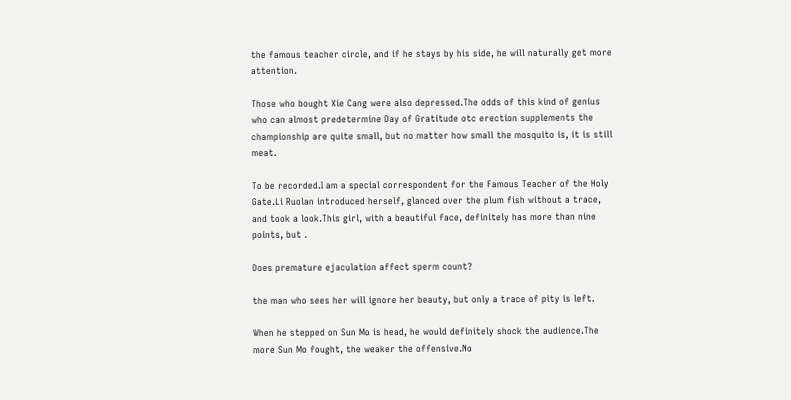the famous teacher circle, and if he stays by his side, he will naturally get more attention.

Those who bought Xie Cang were also depressed.The odds of this kind of genius who can almost predetermine Day of Gratitude otc erection supplements the championship are quite small, but no matter how small the mosquito is, it is still meat.

To be recorded.I am a special correspondent for the Famous Teacher of the Holy Gate.Li Ruolan introduced herself, glanced over the plum fish without a trace, and took a look.This girl, with a beautiful face, definitely has more than nine points, but .

Does premature ejaculation affect sperm count?

the man who sees her will ignore her beauty, but only a trace of pity is left.

When he stepped on Sun Mo is head, he would definitely shock the audience.The more Sun Mo fought, the weaker the offensive.No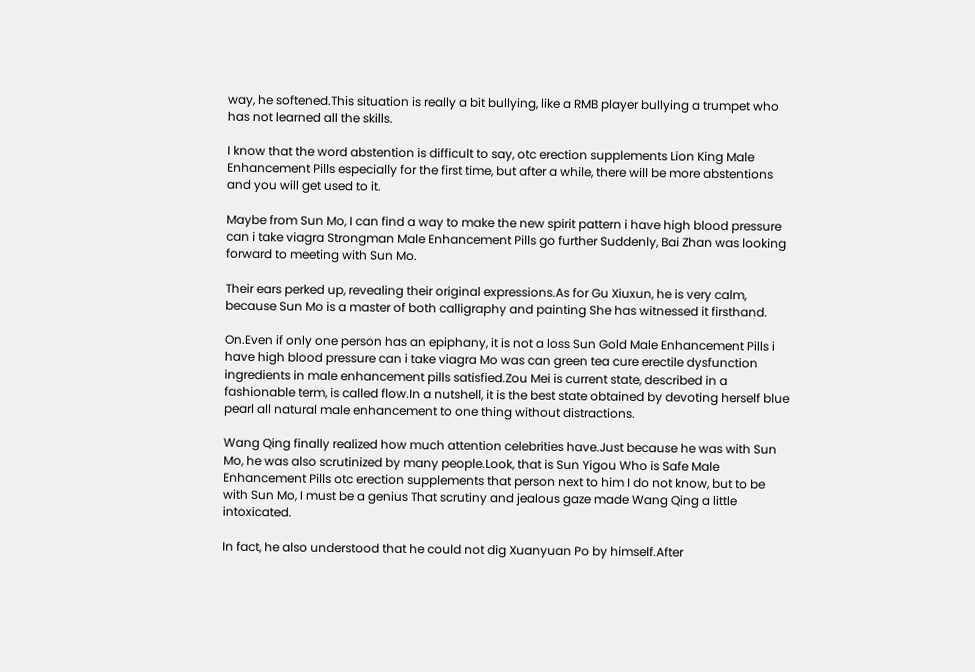way, he softened.This situation is really a bit bullying, like a RMB player bullying a trumpet who has not learned all the skills.

I know that the word abstention is difficult to say, otc erection supplements Lion King Male Enhancement Pills especially for the first time, but after a while, there will be more abstentions and you will get used to it.

Maybe from Sun Mo, I can find a way to make the new spirit pattern i have high blood pressure can i take viagra Strongman Male Enhancement Pills go further Suddenly, Bai Zhan was looking forward to meeting with Sun Mo.

Their ears perked up, revealing their original expressions.As for Gu Xiuxun, he is very calm, because Sun Mo is a master of both calligraphy and painting She has witnessed it firsthand.

On.Even if only one person has an epiphany, it is not a loss Sun Gold Male Enhancement Pills i have high blood pressure can i take viagra Mo was can green tea cure erectile dysfunction ingredients in male enhancement pills satisfied.Zou Mei is current state, described in a fashionable term, is called flow.In a nutshell, it is the best state obtained by devoting herself blue pearl all natural male enhancement to one thing without distractions.

Wang Qing finally realized how much attention celebrities have.Just because he was with Sun Mo, he was also scrutinized by many people.Look, that is Sun Yigou Who is Safe Male Enhancement Pills otc erection supplements that person next to him I do not know, but to be with Sun Mo, I must be a genius That scrutiny and jealous gaze made Wang Qing a little intoxicated.

In fact, he also understood that he could not dig Xuanyuan Po by himself.After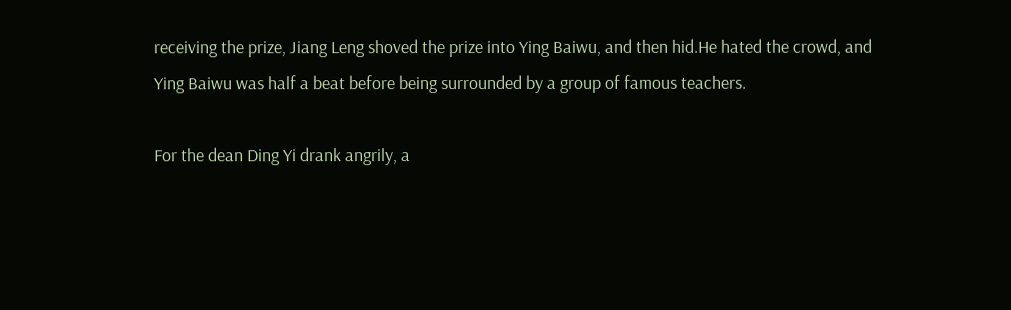receiving the prize, Jiang Leng shoved the prize into Ying Baiwu, and then hid.He hated the crowd, and Ying Baiwu was half a beat before being surrounded by a group of famous teachers.

For the dean Ding Yi drank angrily, a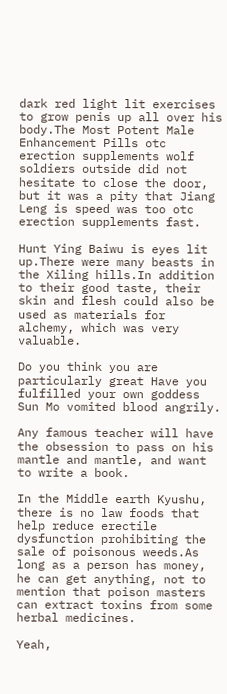dark red light lit exercises to grow penis up all over his body.The Most Potent Male Enhancement Pills otc erection supplements wolf soldiers outside did not hesitate to close the door, but it was a pity that Jiang Leng is speed was too otc erection supplements fast.

Hunt Ying Baiwu is eyes lit up.There were many beasts in the Xiling hills.In addition to their good taste, their skin and flesh could also be used as materials for alchemy, which was very valuable.

Do you think you are particularly great Have you fulfilled your own goddess Sun Mo vomited blood angrily.

Any famous teacher will have the obsession to pass on his mantle and mantle, and want to write a book.

In the Middle earth Kyushu, there is no law foods that help reduce erectile dysfunction prohibiting the sale of poisonous weeds.As long as a person has money, he can get anything, not to mention that poison masters can extract toxins from some herbal medicines.

Yeah,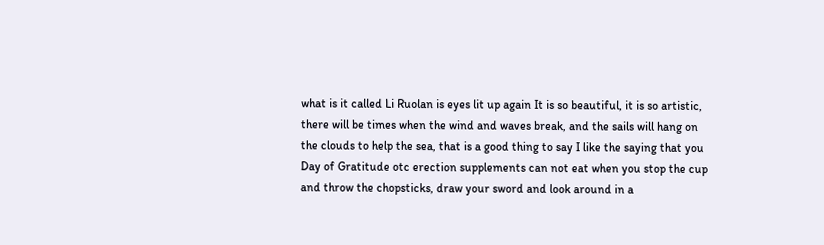what is it called Li Ruolan is eyes lit up again It is so beautiful, it is so artistic, there will be times when the wind and waves break, and the sails will hang on the clouds to help the sea, that is a good thing to say I like the saying that you Day of Gratitude otc erection supplements can not eat when you stop the cup and throw the chopsticks, draw your sword and look around in a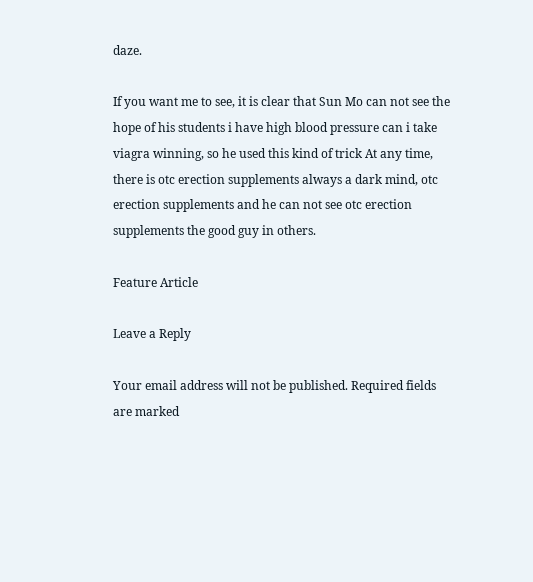daze.

If you want me to see, it is clear that Sun Mo can not see the hope of his students i have high blood pressure can i take viagra winning, so he used this kind of trick At any time, there is otc erection supplements always a dark mind, otc erection supplements and he can not see otc erection supplements the good guy in others.

Feature Article

Leave a Reply

Your email address will not be published. Required fields are marked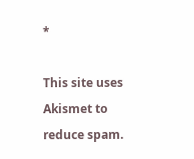*

This site uses Akismet to reduce spam.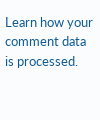Learn how your comment data is processed.